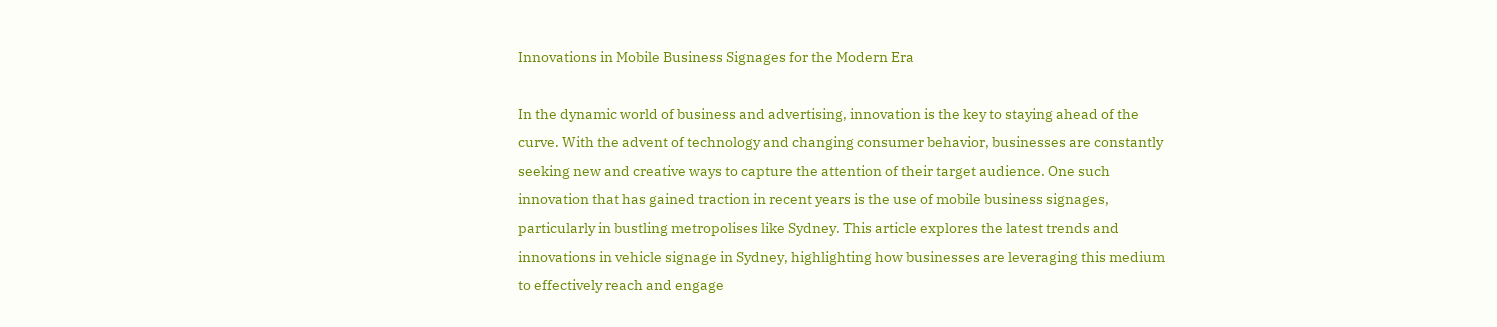Innovations in Mobile Business Signages for the Modern Era

In the dynamic world of business and advertising, innovation is the key to staying ahead of the curve. With the advent of technology and changing consumer behavior, businesses are constantly seeking new and creative ways to capture the attention of their target audience. One such innovation that has gained traction in recent years is the use of mobile business signages, particularly in bustling metropolises like Sydney. This article explores the latest trends and innovations in vehicle signage in Sydney, highlighting how businesses are leveraging this medium to effectively reach and engage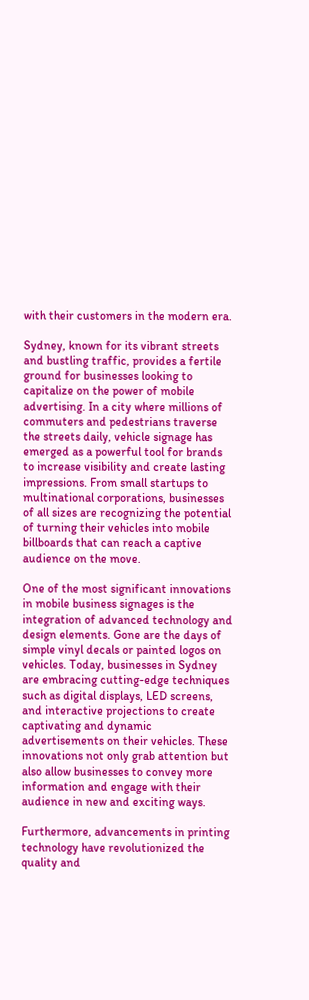with their customers in the modern era.

Sydney, known for its vibrant streets and bustling traffic, provides a fertile ground for businesses looking to capitalize on the power of mobile advertising. In a city where millions of commuters and pedestrians traverse the streets daily, vehicle signage has emerged as a powerful tool for brands to increase visibility and create lasting impressions. From small startups to multinational corporations, businesses of all sizes are recognizing the potential of turning their vehicles into mobile billboards that can reach a captive audience on the move.

One of the most significant innovations in mobile business signages is the integration of advanced technology and design elements. Gone are the days of simple vinyl decals or painted logos on vehicles. Today, businesses in Sydney are embracing cutting-edge techniques such as digital displays, LED screens, and interactive projections to create captivating and dynamic advertisements on their vehicles. These innovations not only grab attention but also allow businesses to convey more information and engage with their audience in new and exciting ways.

Furthermore, advancements in printing technology have revolutionized the quality and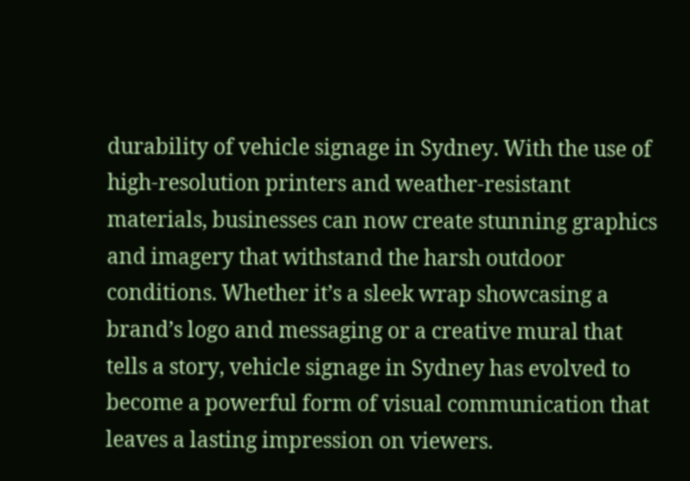durability of vehicle signage in Sydney. With the use of high-resolution printers and weather-resistant materials, businesses can now create stunning graphics and imagery that withstand the harsh outdoor conditions. Whether it’s a sleek wrap showcasing a brand’s logo and messaging or a creative mural that tells a story, vehicle signage in Sydney has evolved to become a powerful form of visual communication that leaves a lasting impression on viewers.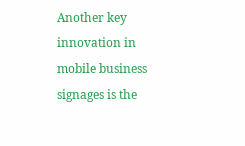Another key innovation in mobile business signages is the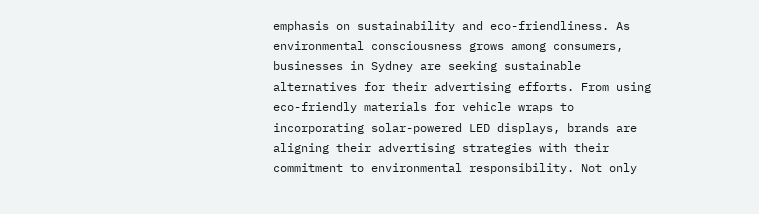emphasis on sustainability and eco-friendliness. As environmental consciousness grows among consumers, businesses in Sydney are seeking sustainable alternatives for their advertising efforts. From using eco-friendly materials for vehicle wraps to incorporating solar-powered LED displays, brands are aligning their advertising strategies with their commitment to environmental responsibility. Not only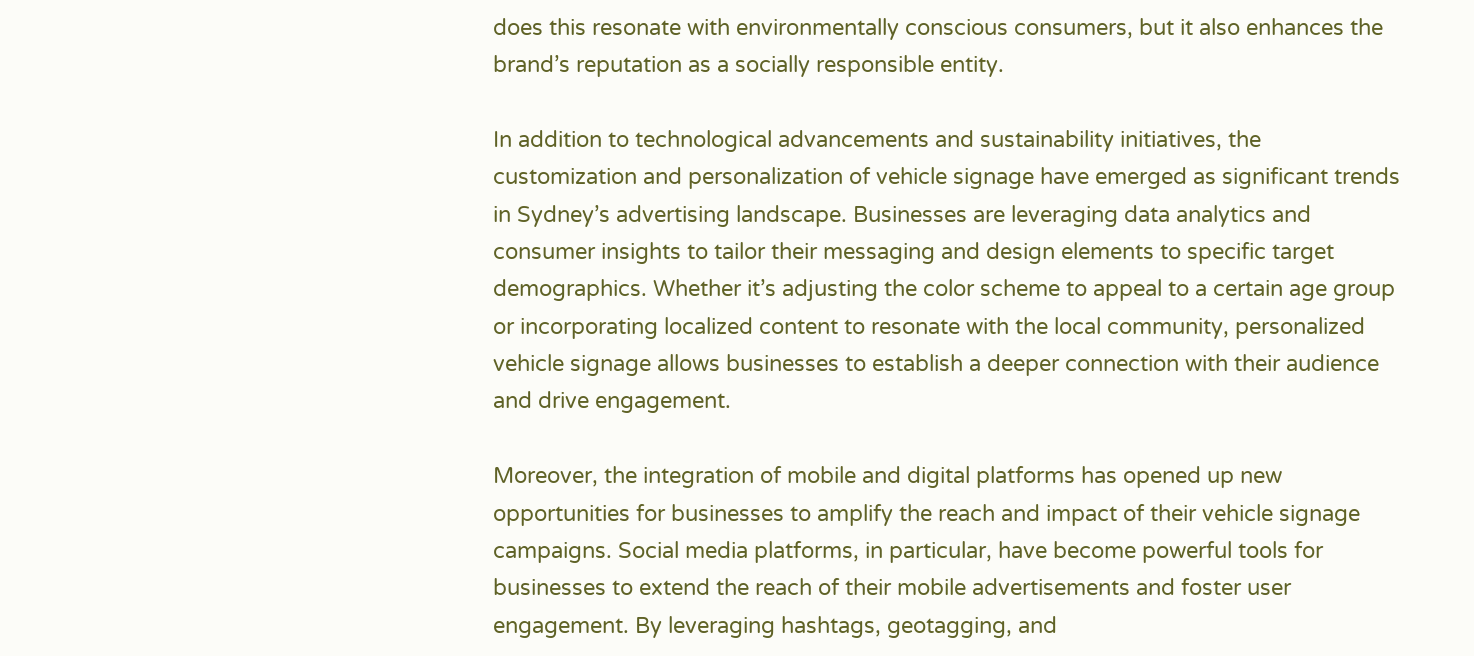does this resonate with environmentally conscious consumers, but it also enhances the brand’s reputation as a socially responsible entity.

In addition to technological advancements and sustainability initiatives, the customization and personalization of vehicle signage have emerged as significant trends in Sydney’s advertising landscape. Businesses are leveraging data analytics and consumer insights to tailor their messaging and design elements to specific target demographics. Whether it’s adjusting the color scheme to appeal to a certain age group or incorporating localized content to resonate with the local community, personalized vehicle signage allows businesses to establish a deeper connection with their audience and drive engagement.

Moreover, the integration of mobile and digital platforms has opened up new opportunities for businesses to amplify the reach and impact of their vehicle signage campaigns. Social media platforms, in particular, have become powerful tools for businesses to extend the reach of their mobile advertisements and foster user engagement. By leveraging hashtags, geotagging, and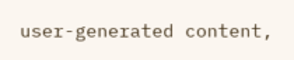user-generated content,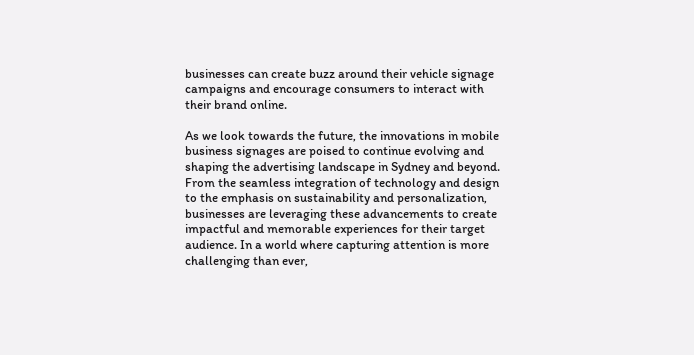businesses can create buzz around their vehicle signage campaigns and encourage consumers to interact with their brand online.

As we look towards the future, the innovations in mobile business signages are poised to continue evolving and shaping the advertising landscape in Sydney and beyond. From the seamless integration of technology and design to the emphasis on sustainability and personalization, businesses are leveraging these advancements to create impactful and memorable experiences for their target audience. In a world where capturing attention is more challenging than ever,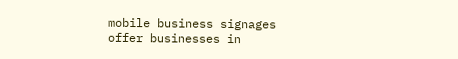mobile business signages offer businesses in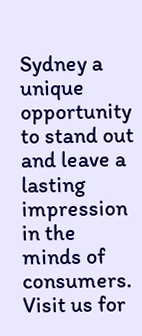Sydney a unique opportunity to stand out and leave a lasting impression in the minds of consumers. Visit us for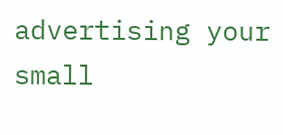advertising your small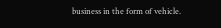business in the form of vehicle.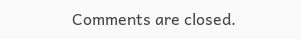Comments are closed.